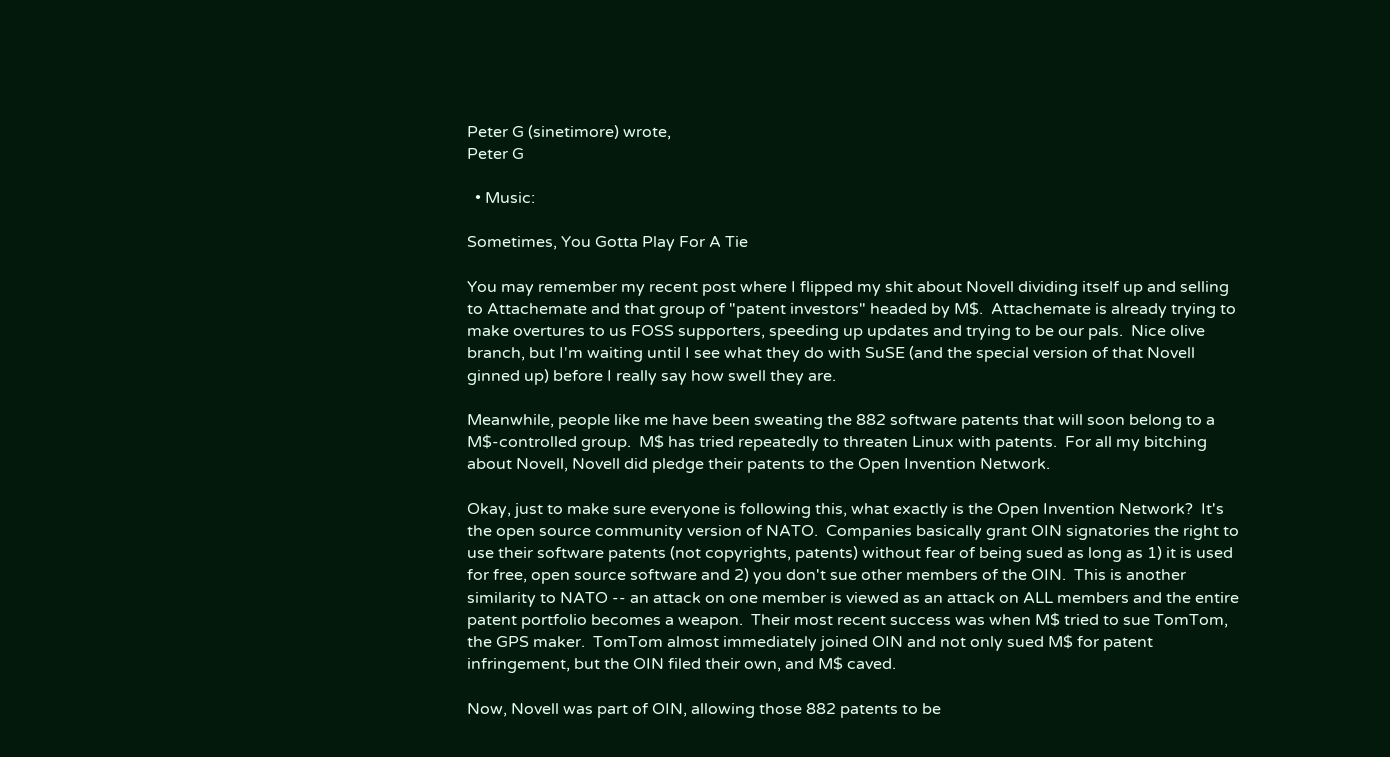Peter G (sinetimore) wrote,
Peter G

  • Music:

Sometimes, You Gotta Play For A Tie

You may remember my recent post where I flipped my shit about Novell dividing itself up and selling to Attachemate and that group of "patent investors" headed by M$.  Attachemate is already trying to make overtures to us FOSS supporters, speeding up updates and trying to be our pals.  Nice olive branch, but I'm waiting until I see what they do with SuSE (and the special version of that Novell ginned up) before I really say how swell they are.

Meanwhile, people like me have been sweating the 882 software patents that will soon belong to a M$-controlled group.  M$ has tried repeatedly to threaten Linux with patents.  For all my bitching about Novell, Novell did pledge their patents to the Open Invention Network.

Okay, just to make sure everyone is following this, what exactly is the Open Invention Network?  It's the open source community version of NATO.  Companies basically grant OIN signatories the right to use their software patents (not copyrights, patents) without fear of being sued as long as 1) it is used for free, open source software and 2) you don't sue other members of the OIN.  This is another similarity to NATO -- an attack on one member is viewed as an attack on ALL members and the entire patent portfolio becomes a weapon.  Their most recent success was when M$ tried to sue TomTom, the GPS maker.  TomTom almost immediately joined OIN and not only sued M$ for patent infringement, but the OIN filed their own, and M$ caved.

Now, Novell was part of OIN, allowing those 882 patents to be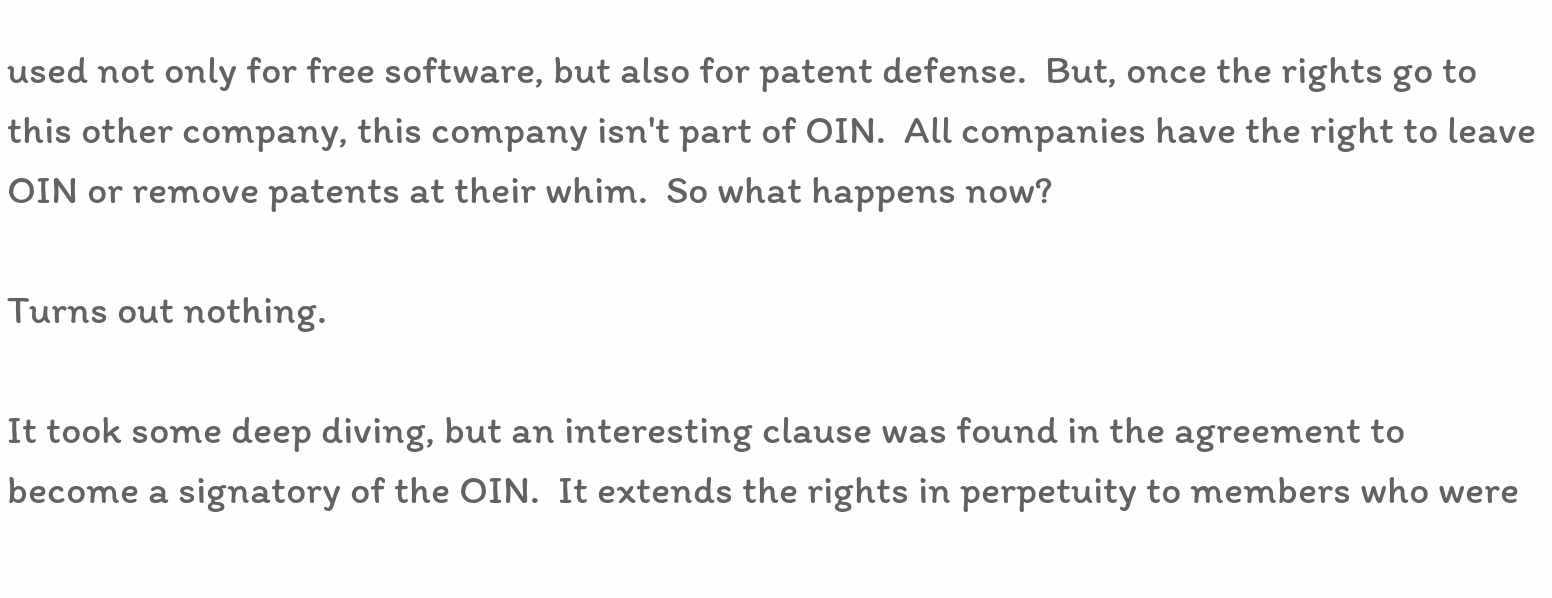used not only for free software, but also for patent defense.  But, once the rights go to this other company, this company isn't part of OIN.  All companies have the right to leave OIN or remove patents at their whim.  So what happens now?

Turns out nothing.

It took some deep diving, but an interesting clause was found in the agreement to become a signatory of the OIN.  It extends the rights in perpetuity to members who were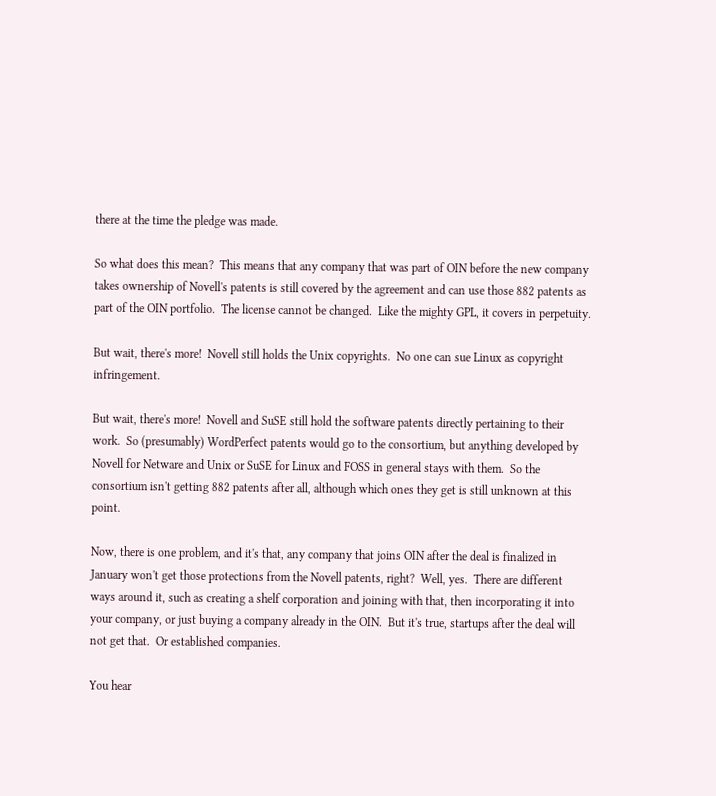there at the time the pledge was made.

So what does this mean?  This means that any company that was part of OIN before the new company takes ownership of Novell's patents is still covered by the agreement and can use those 882 patents as part of the OIN portfolio.  The license cannot be changed.  Like the mighty GPL, it covers in perpetuity.

But wait, there's more!  Novell still holds the Unix copyrights.  No one can sue Linux as copyright infringement.

But wait, there's more!  Novell and SuSE still hold the software patents directly pertaining to their work.  So (presumably) WordPerfect patents would go to the consortium, but anything developed by Novell for Netware and Unix or SuSE for Linux and FOSS in general stays with them.  So the consortium isn't getting 882 patents after all, although which ones they get is still unknown at this point.

Now, there is one problem, and it's that, any company that joins OIN after the deal is finalized in January won't get those protections from the Novell patents, right?  Well, yes.  There are different ways around it, such as creating a shelf corporation and joining with that, then incorporating it into your company, or just buying a company already in the OIN.  But it's true, startups after the deal will not get that.  Or established companies.

You hear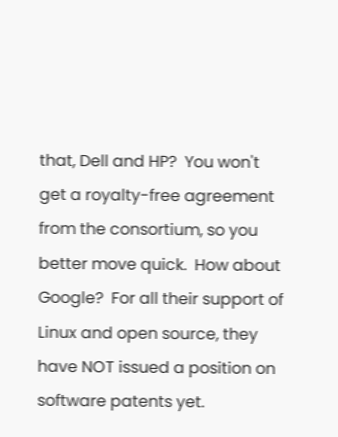that, Dell and HP?  You won't get a royalty-free agreement from the consortium, so you better move quick.  How about Google?  For all their support of Linux and open source, they have NOT issued a position on software patents yet.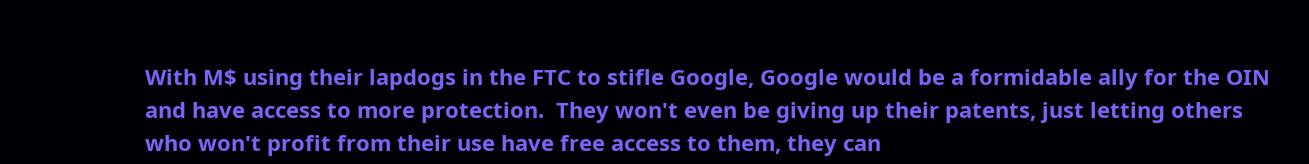With M$ using their lapdogs in the FTC to stifle Google, Google would be a formidable ally for the OIN and have access to more protection.  They won't even be giving up their patents, just letting others who won't profit from their use have free access to them, they can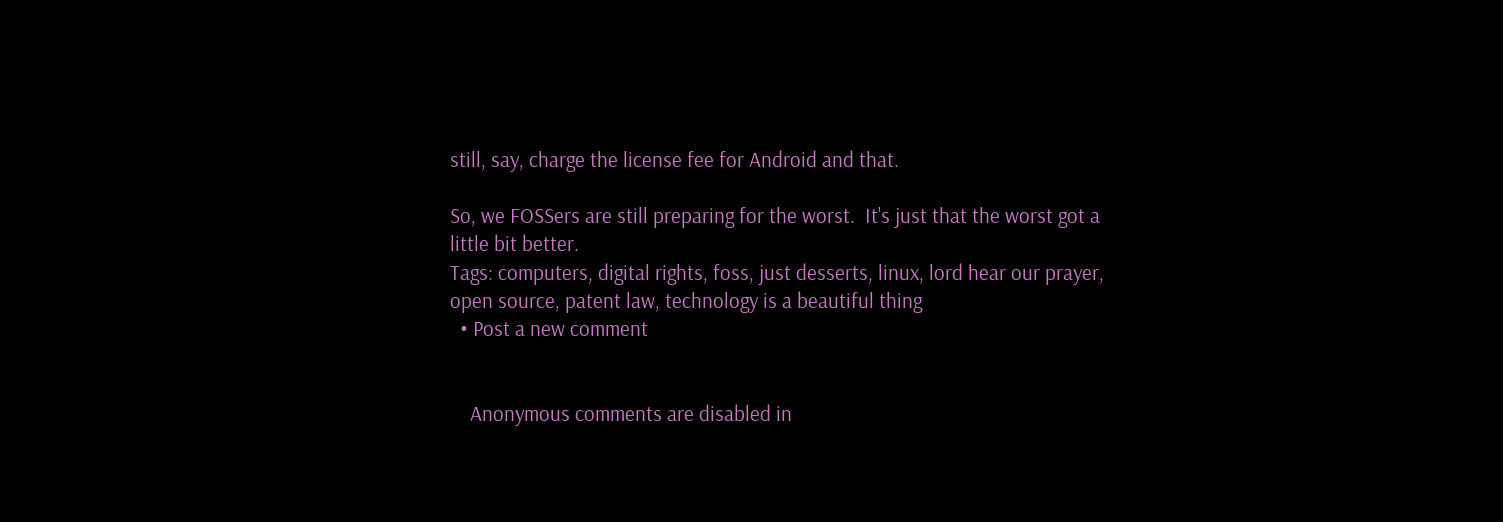still, say, charge the license fee for Android and that.

So, we FOSSers are still preparing for the worst.  It's just that the worst got a little bit better.
Tags: computers, digital rights, foss, just desserts, linux, lord hear our prayer, open source, patent law, technology is a beautiful thing
  • Post a new comment


    Anonymous comments are disabled in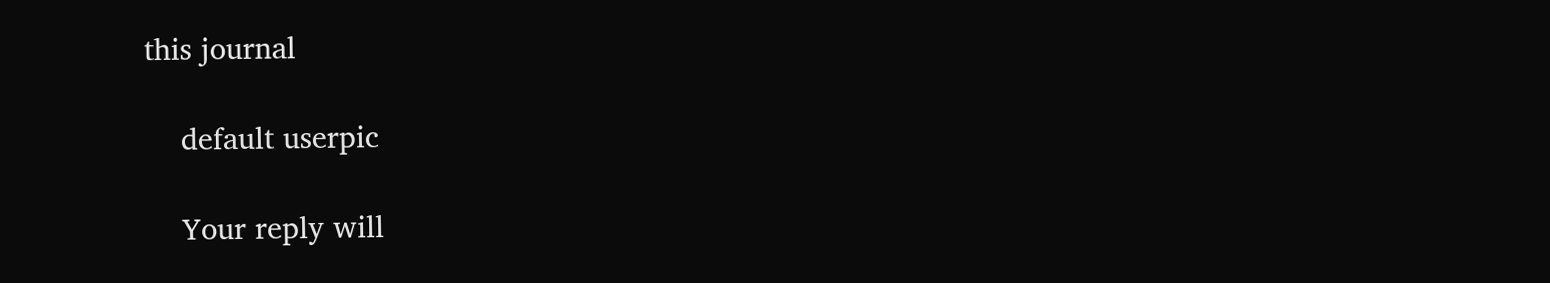this journal

    default userpic

    Your reply will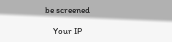be screened

    Your IP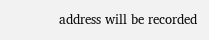address will be recorded